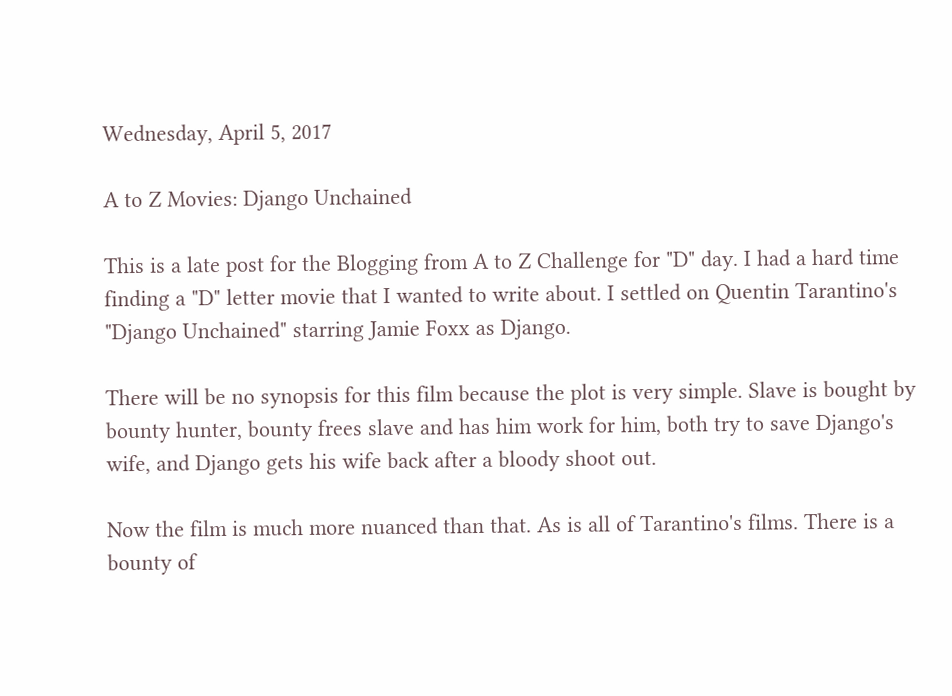Wednesday, April 5, 2017

A to Z Movies: Django Unchained

This is a late post for the Blogging from A to Z Challenge for "D" day. I had a hard time finding a "D" letter movie that I wanted to write about. I settled on Quentin Tarantino's "Django Unchained" starring Jamie Foxx as Django.

There will be no synopsis for this film because the plot is very simple. Slave is bought by bounty hunter, bounty frees slave and has him work for him, both try to save Django's wife, and Django gets his wife back after a bloody shoot out.

Now the film is much more nuanced than that. As is all of Tarantino's films. There is a bounty of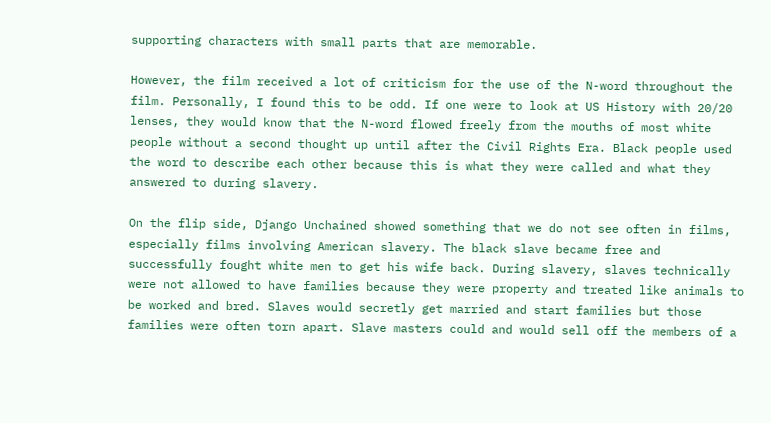supporting characters with small parts that are memorable.

However, the film received a lot of criticism for the use of the N-word throughout the film. Personally, I found this to be odd. If one were to look at US History with 20/20 lenses, they would know that the N-word flowed freely from the mouths of most white people without a second thought up until after the Civil Rights Era. Black people used the word to describe each other because this is what they were called and what they answered to during slavery.

On the flip side, Django Unchained showed something that we do not see often in films, especially films involving American slavery. The black slave became free and successfully fought white men to get his wife back. During slavery, slaves technically were not allowed to have families because they were property and treated like animals to be worked and bred. Slaves would secretly get married and start families but those families were often torn apart. Slave masters could and would sell off the members of a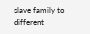slave family to different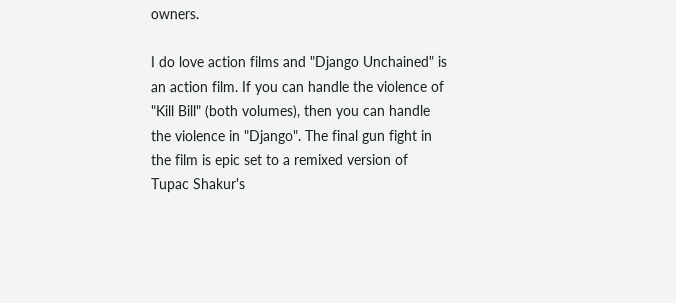owners.

I do love action films and "Django Unchained" is an action film. If you can handle the violence of "Kill Bill" (both volumes), then you can handle the violence in "Django". The final gun fight in the film is epic set to a remixed version of Tupac Shakur's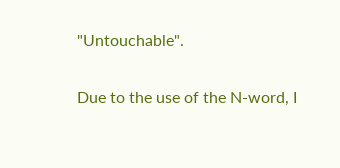"Untouchable".

Due to the use of the N-word, I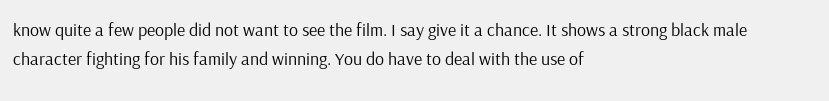know quite a few people did not want to see the film. I say give it a chance. It shows a strong black male character fighting for his family and winning. You do have to deal with the use of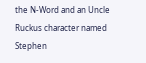the N-Word and an Uncle Ruckus character named Stephen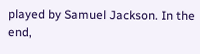played by Samuel Jackson. In the end,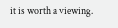it is worth a viewing.